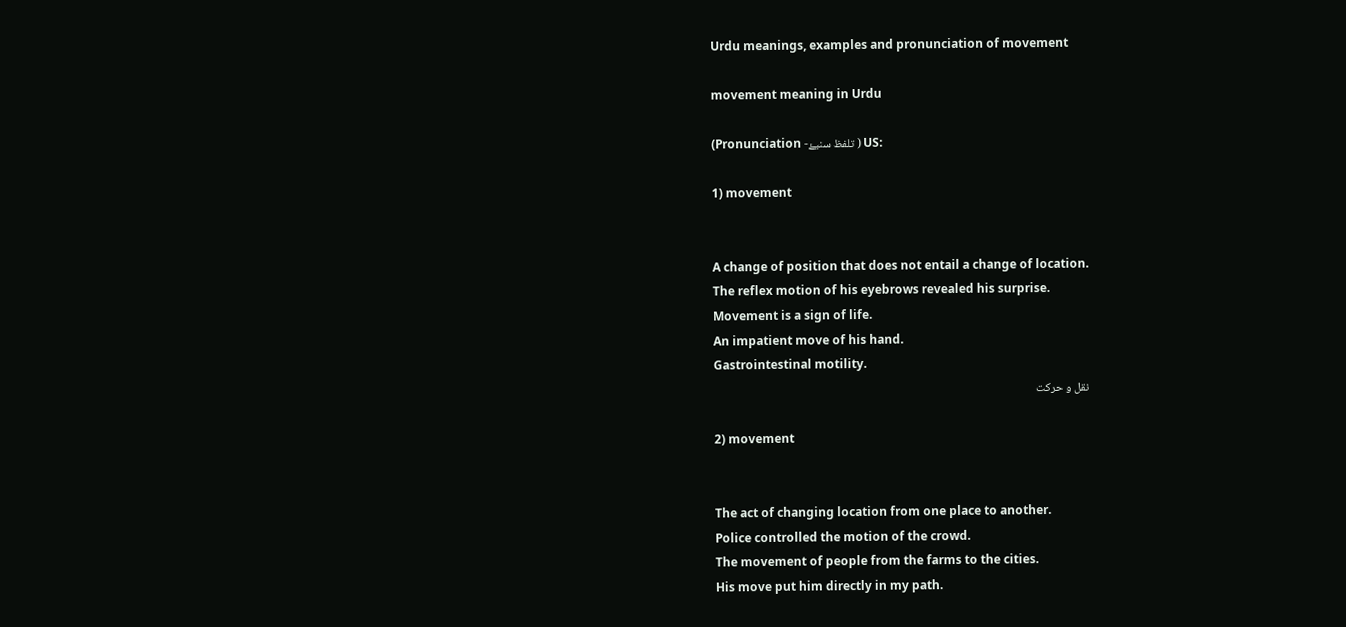Urdu meanings, examples and pronunciation of movement

movement meaning in Urdu

(Pronunciation -تلفظ سنیۓ ) US:

1) movement


A change of position that does not entail a change of location.
The reflex motion of his eyebrows revealed his surprise.
Movement is a sign of life.
An impatient move of his hand.
Gastrointestinal motility.
نقل و حرکت

2) movement


The act of changing location from one place to another.
Police controlled the motion of the crowd.
The movement of people from the farms to the cities.
His move put him directly in my path.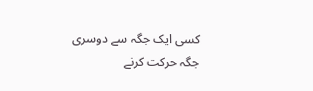کسی ایک جگہ سے دوسری جگہ حرکت کرنے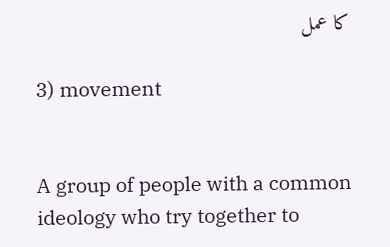کا عمل

3) movement


A group of people with a common ideology who try together to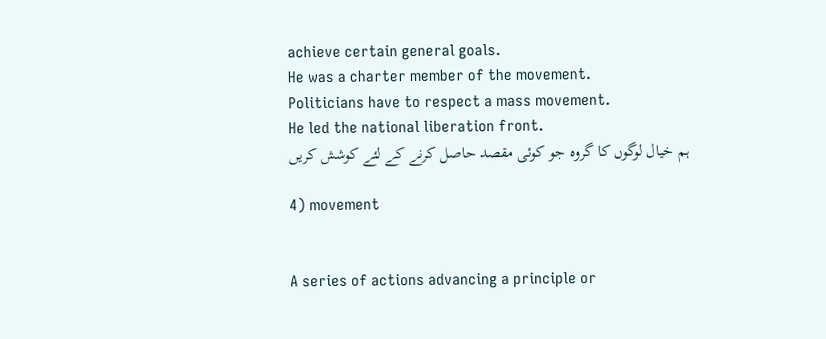achieve certain general goals.
He was a charter member of the movement.
Politicians have to respect a mass movement.
He led the national liberation front.
ہم خیال لوگوں کا گروہ جو کوئی مقصد حاصل کرنے کے لئے کوشش کریں

4) movement


A series of actions advancing a principle or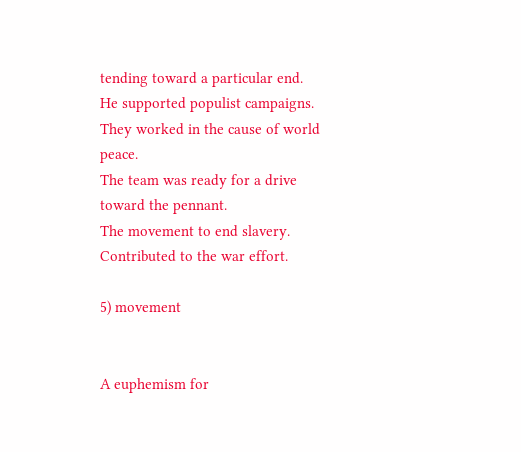tending toward a particular end.
He supported populist campaigns.
They worked in the cause of world peace.
The team was ready for a drive toward the pennant.
The movement to end slavery.
Contributed to the war effort.

5) movement


A euphemism for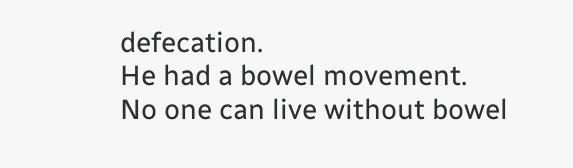defecation.
He had a bowel movement.
No one can live without bowel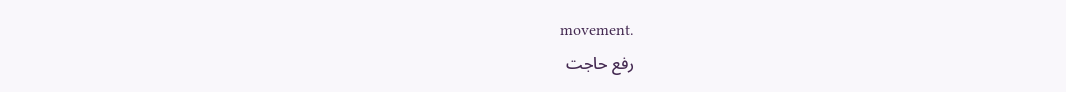movement.
رفع حاجت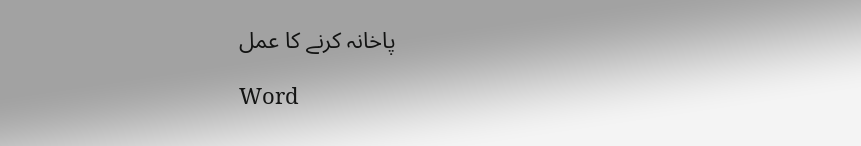پاخانہ کرنے کا عمل

Word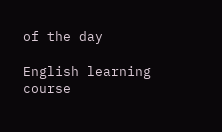of the day

English learning course